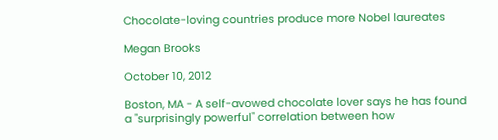Chocolate-loving countries produce more Nobel laureates

Megan Brooks

October 10, 2012

Boston, MA - A self-avowed chocolate lover says he has found a "surprisingly powerful" correlation between how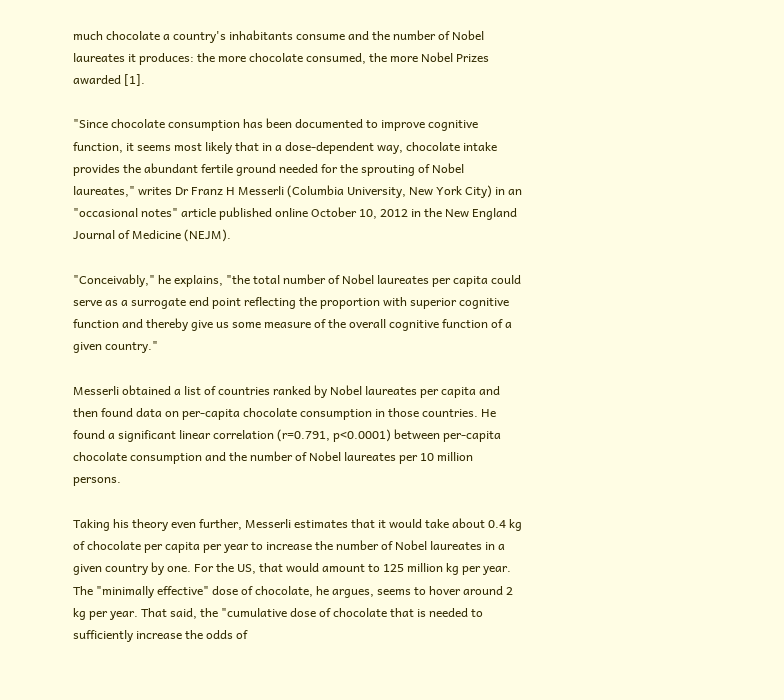much chocolate a country's inhabitants consume and the number of Nobel laureates it produces: the more chocolate consumed, the more Nobel Prizes awarded [1].

"Since chocolate consumption has been documented to improve cognitive function, it seems most likely that in a dose-dependent way, chocolate intake provides the abundant fertile ground needed for the sprouting of Nobel laureates," writes Dr Franz H Messerli (Columbia University, New York City) in an "occasional notes" article published online October 10, 2012 in the New England Journal of Medicine (NEJM).

"Conceivably," he explains, "the total number of Nobel laureates per capita could serve as a surrogate end point reflecting the proportion with superior cognitive function and thereby give us some measure of the overall cognitive function of a given country."

Messerli obtained a list of countries ranked by Nobel laureates per capita and then found data on per-capita chocolate consumption in those countries. He found a significant linear correlation (r=0.791, p<0.0001) between per-capita chocolate consumption and the number of Nobel laureates per 10 million persons.

Taking his theory even further, Messerli estimates that it would take about 0.4 kg of chocolate per capita per year to increase the number of Nobel laureates in a given country by one. For the US, that would amount to 125 million kg per year. The "minimally effective" dose of chocolate, he argues, seems to hover around 2 kg per year. That said, the "cumulative dose of chocolate that is needed to sufficiently increase the odds of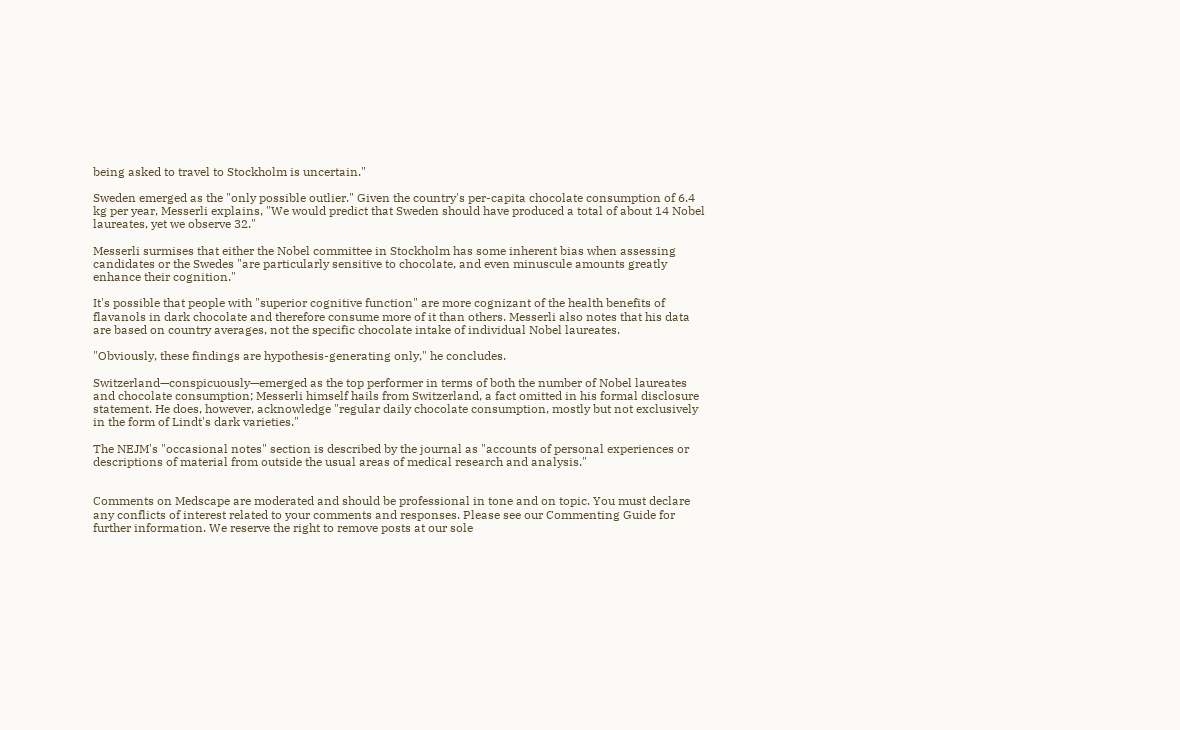being asked to travel to Stockholm is uncertain."

Sweden emerged as the "only possible outlier." Given the country's per-capita chocolate consumption of 6.4 kg per year, Messerli explains, "We would predict that Sweden should have produced a total of about 14 Nobel laureates, yet we observe 32."

Messerli surmises that either the Nobel committee in Stockholm has some inherent bias when assessing candidates or the Swedes "are particularly sensitive to chocolate, and even minuscule amounts greatly enhance their cognition."

It's possible that people with "superior cognitive function" are more cognizant of the health benefits of flavanols in dark chocolate and therefore consume more of it than others. Messerli also notes that his data are based on country averages, not the specific chocolate intake of individual Nobel laureates.

"Obviously, these findings are hypothesis-generating only," he concludes.

Switzerland—conspicuously—emerged as the top performer in terms of both the number of Nobel laureates and chocolate consumption; Messerli himself hails from Switzerland, a fact omitted in his formal disclosure statement. He does, however, acknowledge "regular daily chocolate consumption, mostly but not exclusively in the form of Lindt's dark varieties."

The NEJM's "occasional notes" section is described by the journal as "accounts of personal experiences or descriptions of material from outside the usual areas of medical research and analysis."


Comments on Medscape are moderated and should be professional in tone and on topic. You must declare any conflicts of interest related to your comments and responses. Please see our Commenting Guide for further information. We reserve the right to remove posts at our sole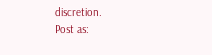discretion.
Post as: